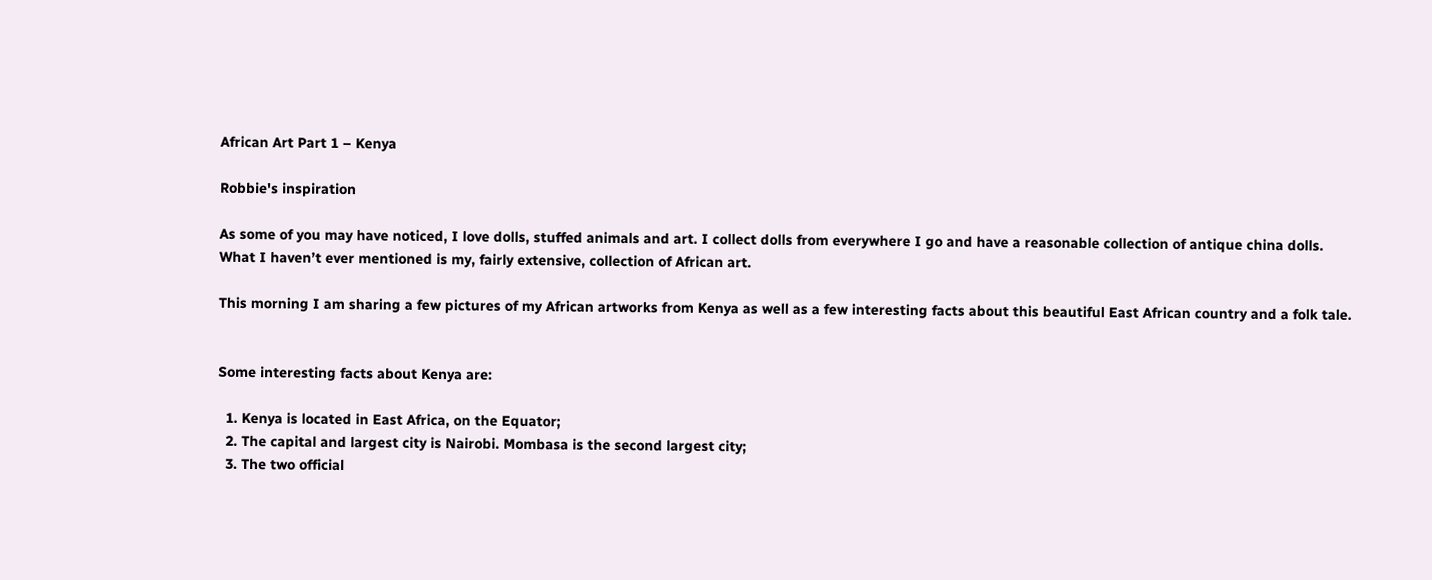African Art Part 1 – Kenya

Robbie's inspiration

As some of you may have noticed, I love dolls, stuffed animals and art. I collect dolls from everywhere I go and have a reasonable collection of antique china dolls. What I haven’t ever mentioned is my, fairly extensive, collection of African art.

This morning I am sharing a few pictures of my African artworks from Kenya as well as a few interesting facts about this beautiful East African country and a folk tale.


Some interesting facts about Kenya are:

  1. Kenya is located in East Africa, on the Equator;
  2. The capital and largest city is Nairobi. Mombasa is the second largest city;
  3. The two official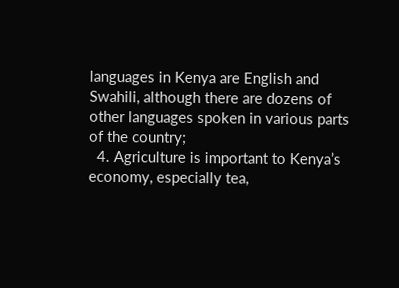languages in Kenya are English and Swahili, although there are dozens of other languages spoken in various parts of the country;
  4. Agriculture is important to Kenya’s economy, especially tea,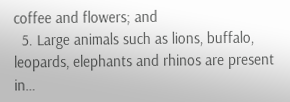coffee and flowers; and
  5. Large animals such as lions, buffalo, leopards, elephants and rhinos are present in…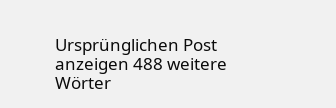Ursprünglichen Post anzeigen 488 weitere Wörter